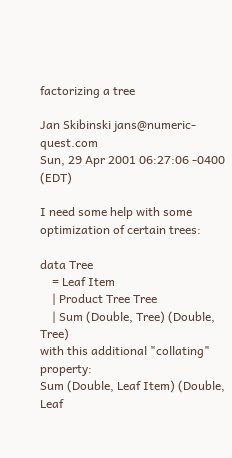factorizing a tree

Jan Skibinski jans@numeric-quest.com
Sun, 29 Apr 2001 06:27:06 -0400 (EDT)

I need some help with some optimization of certain trees:

data Tree
    = Leaf Item
    | Product Tree Tree
    | Sum (Double, Tree) (Double, Tree)
with this additional "collating" property:
Sum (Double, Leaf Item) (Double, Leaf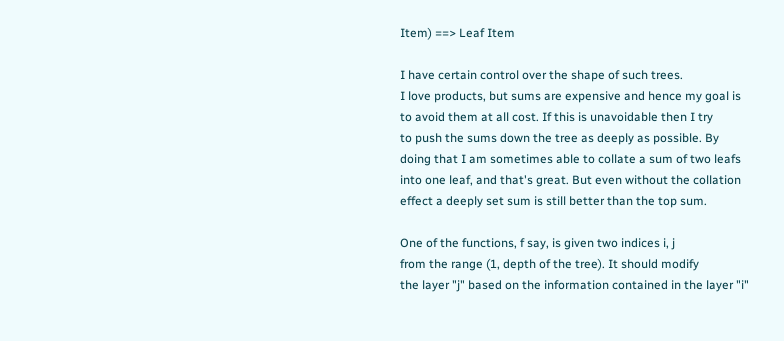Item) ==> Leaf Item

I have certain control over the shape of such trees.
I love products, but sums are expensive and hence my goal is
to avoid them at all cost. If this is unavoidable then I try
to push the sums down the tree as deeply as possible. By
doing that I am sometimes able to collate a sum of two leafs
into one leaf, and that's great. But even without the collation
effect a deeply set sum is still better than the top sum.

One of the functions, f say, is given two indices i, j
from the range (1, depth of the tree). It should modify
the layer "j" based on the information contained in the layer "i"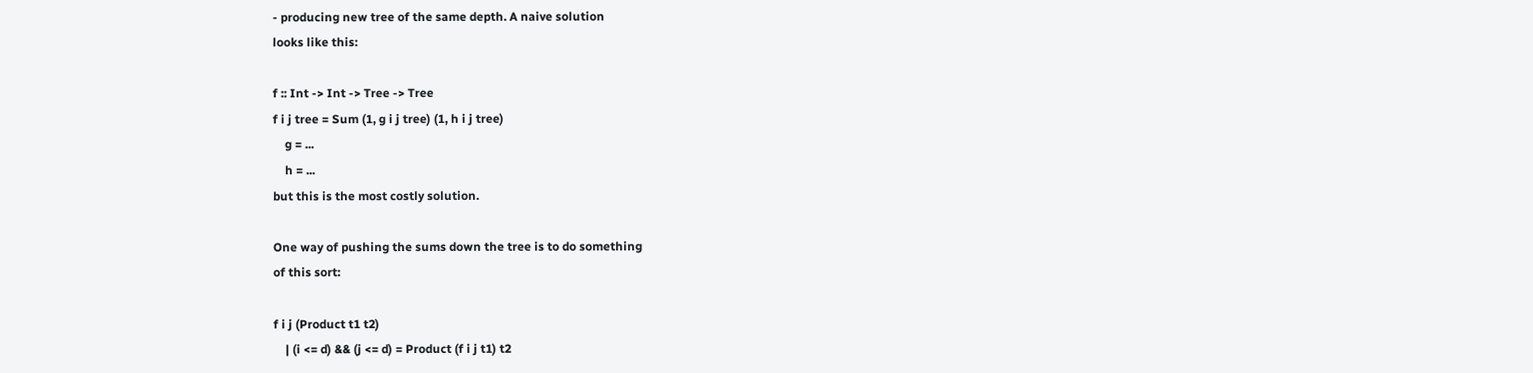- producing new tree of the same depth. A naive solution
looks like this:

f :: Int -> Int -> Tree -> Tree
f i j tree = Sum (1, g i j tree) (1, h i j tree)
    g = ...
    h = ...
but this is the most costly solution.

One way of pushing the sums down the tree is to do something
of this sort:

f i j (Product t1 t2)
    | (i <= d) && (j <= d) = Product (f i j t1) t2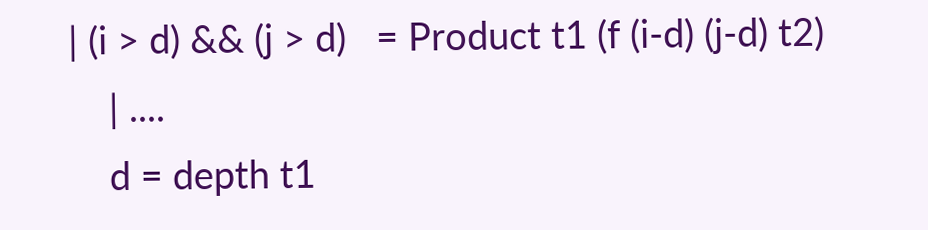| (i > d) && (j > d)   = Product t1 (f (i-d) (j-d) t2)
    | ....
    d = depth t1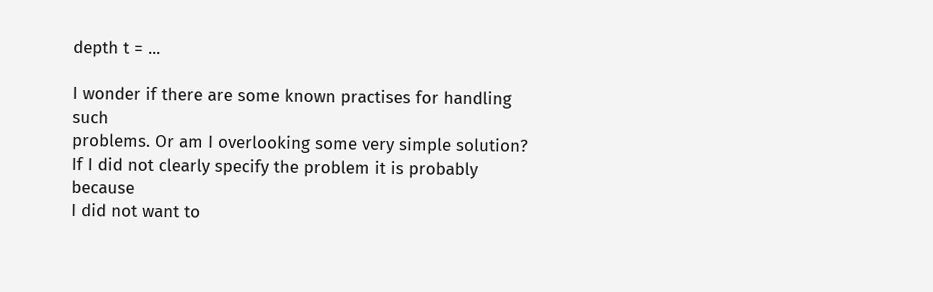depth t = ...

I wonder if there are some known practises for handling such
problems. Or am I overlooking some very simple solution?
If I did not clearly specify the problem it is probably because
I did not want to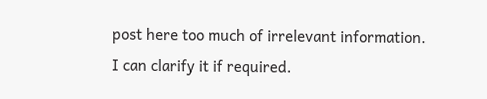post here too much of irrelevant information.
I can clarify it if required.